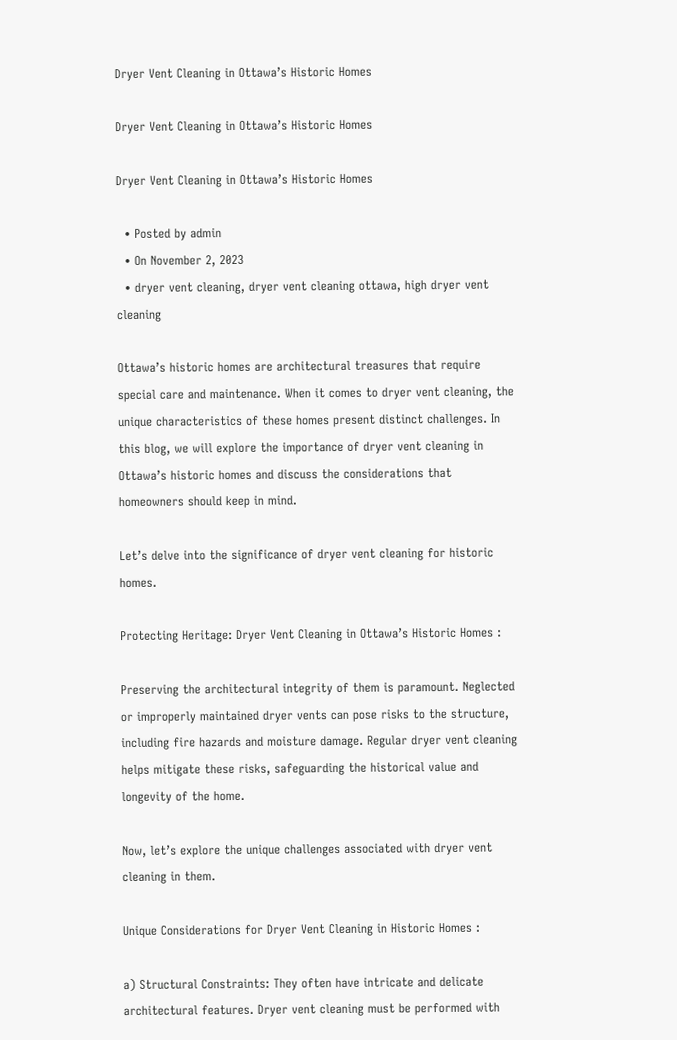Dryer Vent Cleaning in Ottawa’s Historic Homes

Dryer Vent Cleaning in Ottawa’s Historic Homes

Dryer Vent Cleaning in Ottawa’s Historic Homes

  • Posted by admin
  • On November 2, 2023
  • dryer vent cleaning, dryer vent cleaning ottawa, high dryer vent cleaning

Ottawa’s historic homes are architectural treasures that require special care and maintenance. When it comes to dryer vent cleaning, the unique characteristics of these homes present distinct challenges. In this blog, we will explore the importance of dryer vent cleaning in Ottawa’s historic homes and discuss the considerations that homeowners should keep in mind.

Let’s delve into the significance of dryer vent cleaning for historic homes.

Protecting Heritage: Dryer Vent Cleaning in Ottawa’s Historic Homes :

Preserving the architectural integrity of them is paramount. Neglected or improperly maintained dryer vents can pose risks to the structure, including fire hazards and moisture damage. Regular dryer vent cleaning helps mitigate these risks, safeguarding the historical value and longevity of the home.

Now, let’s explore the unique challenges associated with dryer vent cleaning in them.

Unique Considerations for Dryer Vent Cleaning in Historic Homes :

a) Structural Constraints: They often have intricate and delicate architectural features. Dryer vent cleaning must be performed with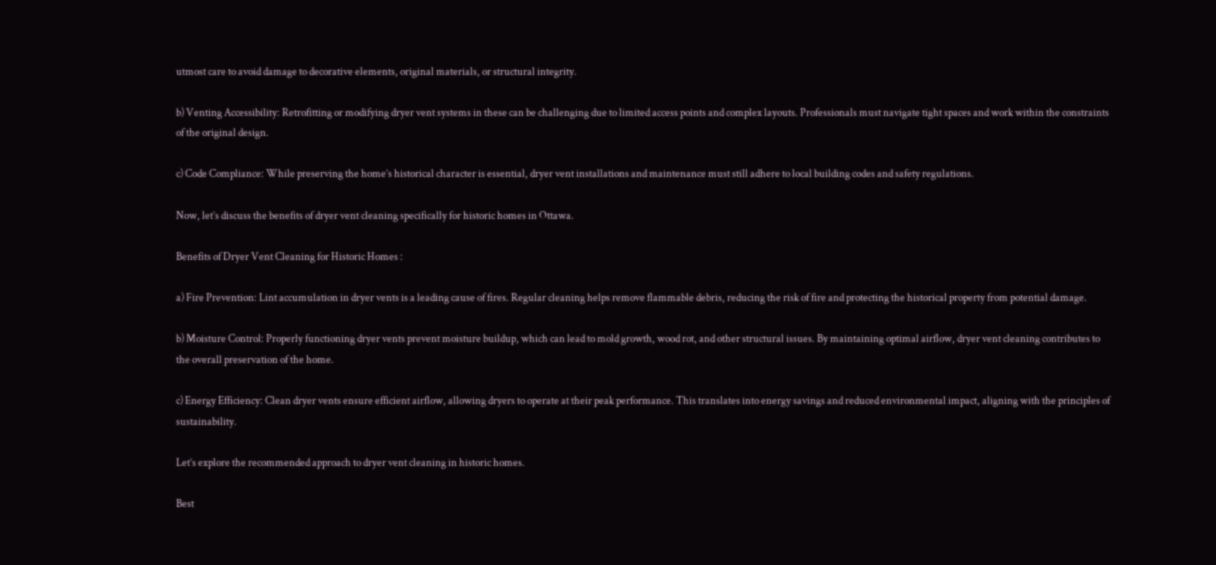utmost care to avoid damage to decorative elements, original materials, or structural integrity.

b) Venting Accessibility: Retrofitting or modifying dryer vent systems in these can be challenging due to limited access points and complex layouts. Professionals must navigate tight spaces and work within the constraints of the original design.

c) Code Compliance: While preserving the home’s historical character is essential, dryer vent installations and maintenance must still adhere to local building codes and safety regulations.

Now, let’s discuss the benefits of dryer vent cleaning specifically for historic homes in Ottawa.

Benefits of Dryer Vent Cleaning for Historic Homes :

a) Fire Prevention: Lint accumulation in dryer vents is a leading cause of fires. Regular cleaning helps remove flammable debris, reducing the risk of fire and protecting the historical property from potential damage.

b) Moisture Control: Properly functioning dryer vents prevent moisture buildup, which can lead to mold growth, wood rot, and other structural issues. By maintaining optimal airflow, dryer vent cleaning contributes to the overall preservation of the home.

c) Energy Efficiency: Clean dryer vents ensure efficient airflow, allowing dryers to operate at their peak performance. This translates into energy savings and reduced environmental impact, aligning with the principles of sustainability.

Let’s explore the recommended approach to dryer vent cleaning in historic homes.

Best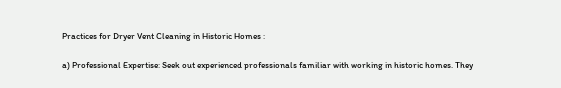Practices for Dryer Vent Cleaning in Historic Homes :

a) Professional Expertise: Seek out experienced professionals familiar with working in historic homes. They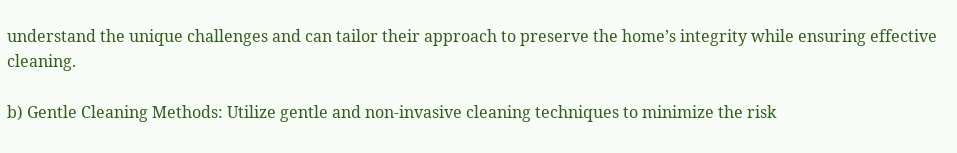understand the unique challenges and can tailor their approach to preserve the home’s integrity while ensuring effective cleaning.

b) Gentle Cleaning Methods: Utilize gentle and non-invasive cleaning techniques to minimize the risk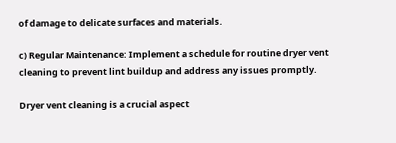of damage to delicate surfaces and materials.

c) Regular Maintenance: Implement a schedule for routine dryer vent cleaning to prevent lint buildup and address any issues promptly.

Dryer vent cleaning is a crucial aspect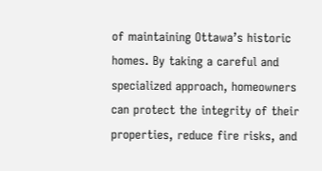of maintaining Ottawa’s historic homes. By taking a careful and specialized approach, homeowners can protect the integrity of their properties, reduce fire risks, and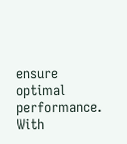ensure optimal performance. With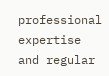professional expertise and regular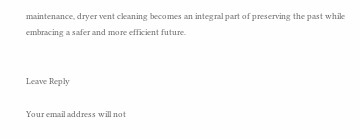maintenance, dryer vent cleaning becomes an integral part of preserving the past while embracing a safer and more efficient future.


Leave Reply

Your email address will not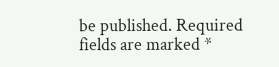be published. Required fields are marked *